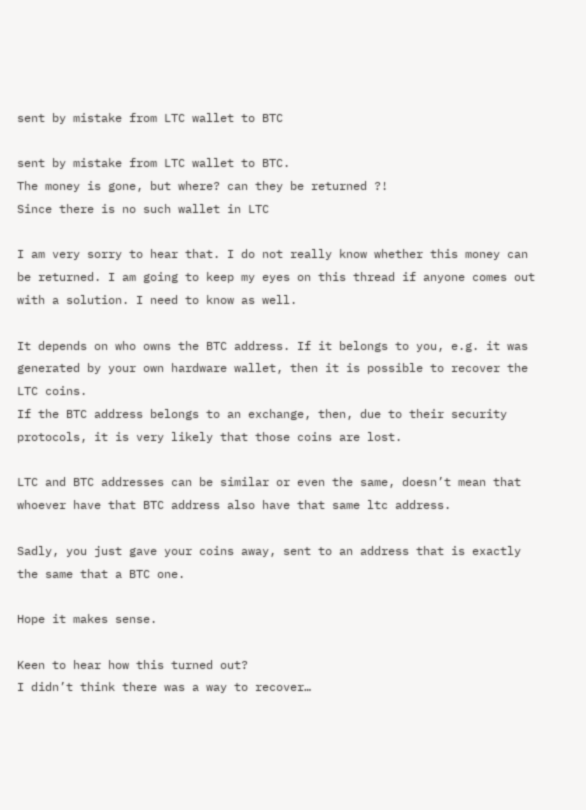sent by mistake from LTC wallet to BTC

sent by mistake from LTC wallet to BTC.
The money is gone, but where? can they be returned ?!
Since there is no such wallet in LTC

I am very sorry to hear that. I do not really know whether this money can be returned. I am going to keep my eyes on this thread if anyone comes out with a solution. I need to know as well.

It depends on who owns the BTC address. If it belongs to you, e.g. it was generated by your own hardware wallet, then it is possible to recover the LTC coins.
If the BTC address belongs to an exchange, then, due to their security protocols, it is very likely that those coins are lost.

LTC and BTC addresses can be similar or even the same, doesn’t mean that whoever have that BTC address also have that same ltc address.

Sadly, you just gave your coins away, sent to an address that is exactly the same that a BTC one.

Hope it makes sense.

Keen to hear how this turned out?
I didn’t think there was a way to recover…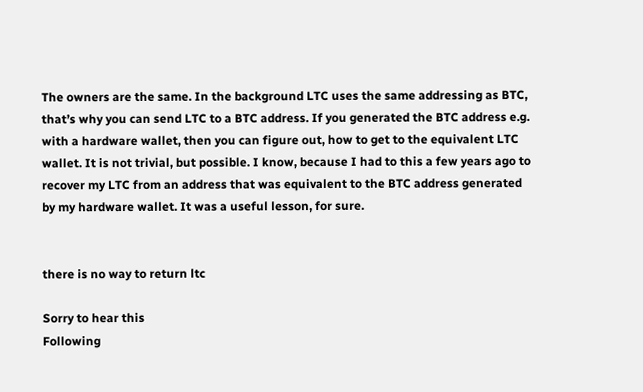The owners are the same. In the background LTC uses the same addressing as BTC, that’s why you can send LTC to a BTC address. If you generated the BTC address e.g. with a hardware wallet, then you can figure out, how to get to the equivalent LTC wallet. It is not trivial, but possible. I know, because I had to this a few years ago to recover my LTC from an address that was equivalent to the BTC address generated by my hardware wallet. It was a useful lesson, for sure.


there is no way to return ltc

Sorry to hear this
Following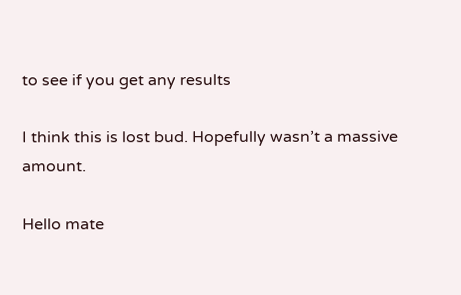to see if you get any results

I think this is lost bud. Hopefully wasn’t a massive amount.

Hello mate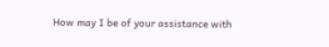How may I be of your assistance with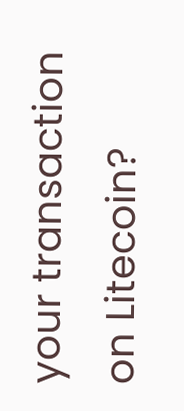your transaction on Litecoin?